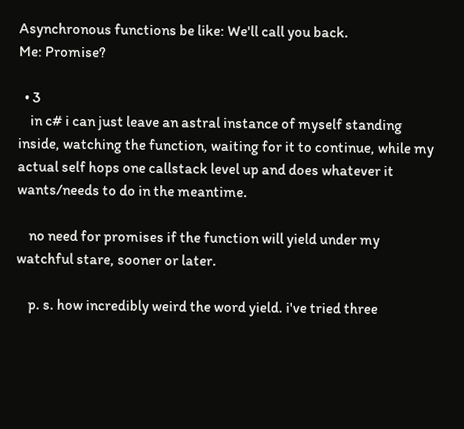Asynchronous functions be like: We'll call you back.
Me: Promise?

  • 3
    in c# i can just leave an astral instance of myself standing inside, watching the function, waiting for it to continue, while my actual self hops one callstack level up and does whatever it wants/needs to do in the meantime.

    no need for promises if the function will yield under my watchful stare, sooner or later.

    p. s. how incredibly weird the word yield. i've tried three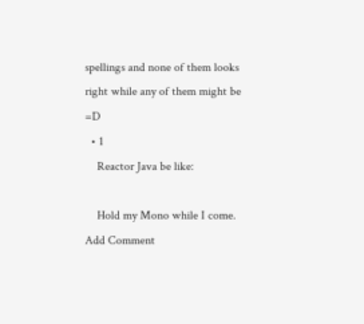spellings and none of them looks right while any of them might be =D
  • 1
    Reactor Java be like:

    Hold my Mono while I come.
Add Comment